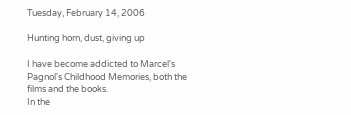Tuesday, February 14, 2006

Hunting horn, dust, giving up

I have become addicted to Marcel's Pagnol's Childhood Memories, both the films and the books.
In the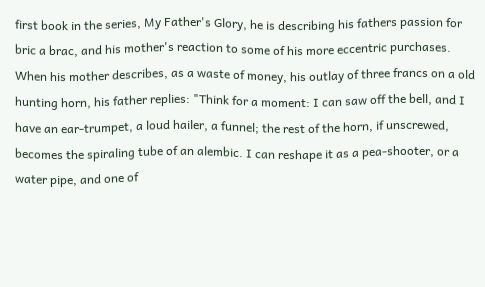first book in the series, My Father's Glory, he is describing his fathers passion for bric a brac, and his mother's reaction to some of his more eccentric purchases. When his mother describes, as a waste of money, his outlay of three francs on a old hunting horn, his father replies: "Think for a moment: I can saw off the bell, and I have an ear-trumpet, a loud hailer, a funnel; the rest of the horn, if unscrewed, becomes the spiraling tube of an alembic. I can reshape it as a pea-shooter, or a water pipe, and one of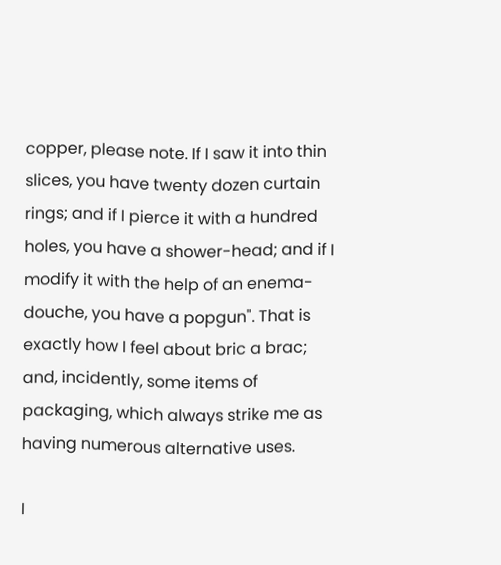copper, please note. If I saw it into thin slices, you have twenty dozen curtain rings; and if I pierce it with a hundred holes, you have a shower-head; and if I modify it with the help of an enema-douche, you have a popgun". That is exactly how I feel about bric a brac; and, incidently, some items of packaging, which always strike me as having numerous alternative uses.

I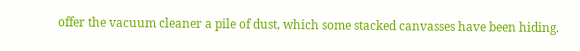offer the vacuum cleaner a pile of dust, which some stacked canvasses have been hiding.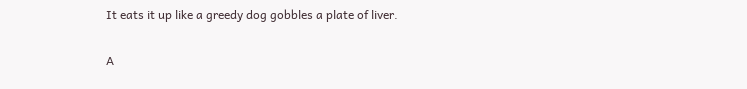It eats it up like a greedy dog gobbles a plate of liver.

A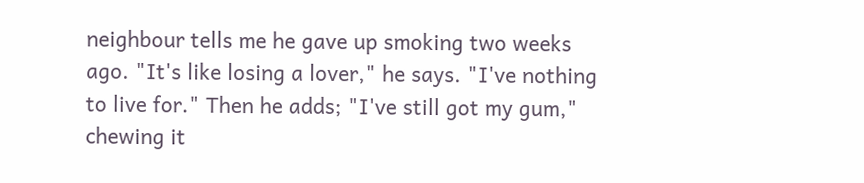neighbour tells me he gave up smoking two weeks ago. "It's like losing a lover," he says. "I've nothing to live for." Then he adds; "I've still got my gum," chewing it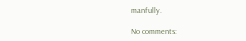manfully.

No comments: